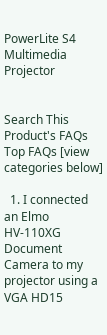PowerLite S4 Multimedia Projector


Search This Product's FAQs
Top FAQs [view categories below]

  1. I connected an Elmo HV-110XG Document Camera to my projector using a VGA HD15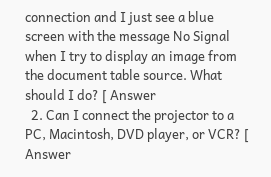connection and I just see a blue screen with the message No Signal when I try to display an image from the document table source. What should I do? [ Answer
  2. Can I connect the projector to a PC, Macintosh, DVD player, or VCR? [ Answer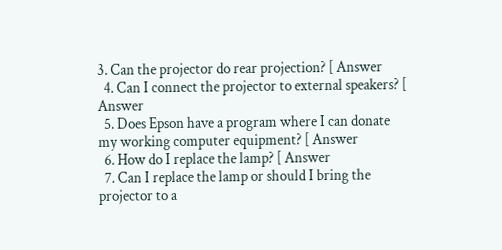3. Can the projector do rear projection? [ Answer
  4. Can I connect the projector to external speakers? [ Answer
  5. Does Epson have a program where I can donate my working computer equipment? [ Answer
  6. How do I replace the lamp? [ Answer
  7. Can I replace the lamp or should I bring the projector to a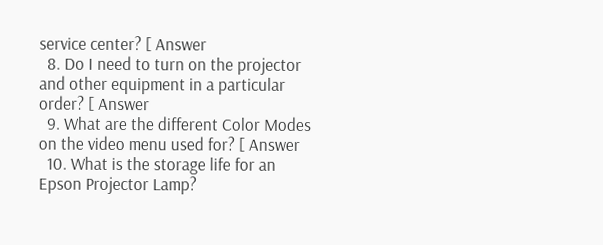service center? [ Answer
  8. Do I need to turn on the projector and other equipment in a particular order? [ Answer
  9. What are the different Color Modes on the video menu used for? [ Answer
  10. What is the storage life for an Epson Projector Lamp?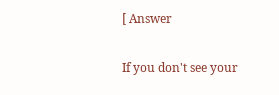[ Answer

If you don't see your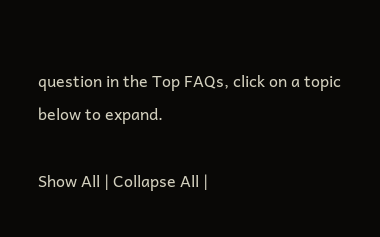question in the Top FAQs, click on a topic
below to expand.

Show All | Collapse All |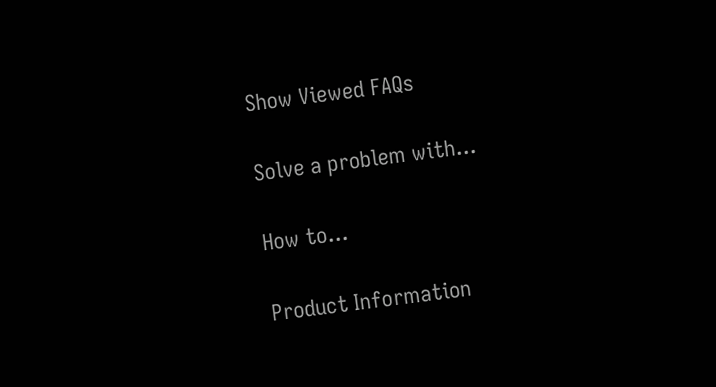Show Viewed FAQs

Solve a problem with...

How to...

Product Information